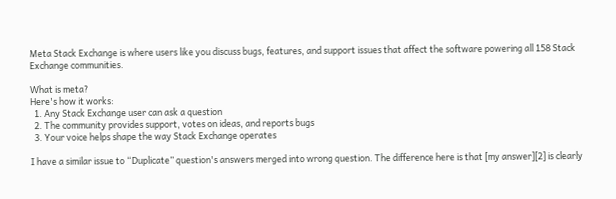Meta Stack Exchange is where users like you discuss bugs, features, and support issues that affect the software powering all 158 Stack Exchange communities.

What is meta?
Here's how it works:
  1. Any Stack Exchange user can ask a question
  2. The community provides support, votes on ideas, and reports bugs
  3. Your voice helps shape the way Stack Exchange operates

I have a similar issue to “Duplicate” question's answers merged into wrong question. The difference here is that [my answer][2] is clearly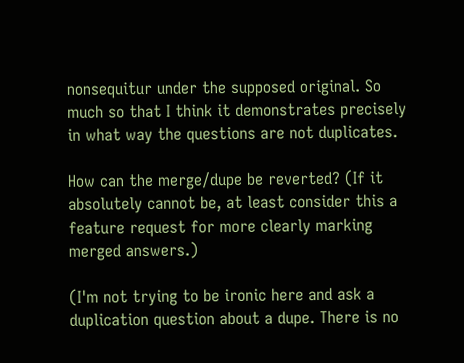nonsequitur under the supposed original. So much so that I think it demonstrates precisely in what way the questions are not duplicates.

How can the merge/dupe be reverted? (If it absolutely cannot be, at least consider this a feature request for more clearly marking merged answers.)

(I'm not trying to be ironic here and ask a duplication question about a dupe. There is no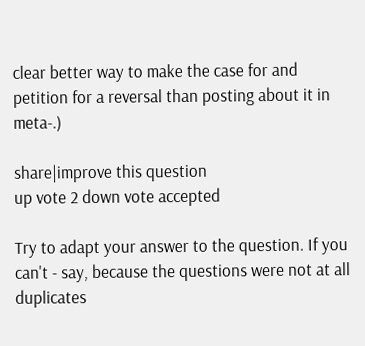clear better way to make the case for and petition for a reversal than posting about it in meta-.)

share|improve this question
up vote 2 down vote accepted

Try to adapt your answer to the question. If you can't - say, because the questions were not at all duplicates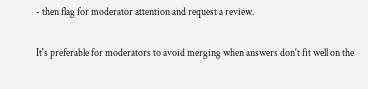- then flag for moderator attention and request a review.

It's preferable for moderators to avoid merging when answers don't fit well on the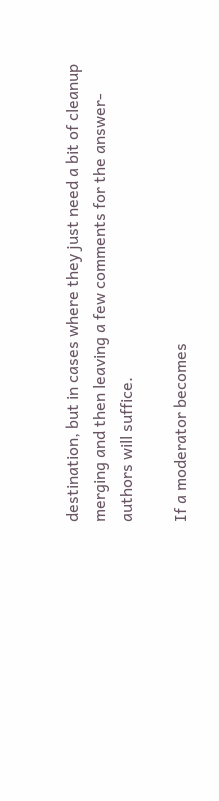destination, but in cases where they just need a bit of cleanup merging and then leaving a few comments for the answer-authors will suffice.

If a moderator becomes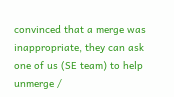convinced that a merge was inappropriate, they can ask one of us (SE team) to help unmerge /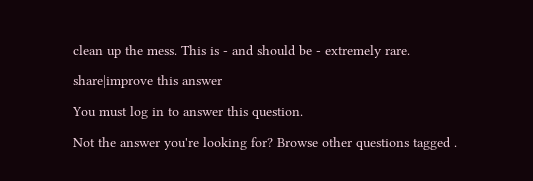clean up the mess. This is - and should be - extremely rare.

share|improve this answer

You must log in to answer this question.

Not the answer you're looking for? Browse other questions tagged .